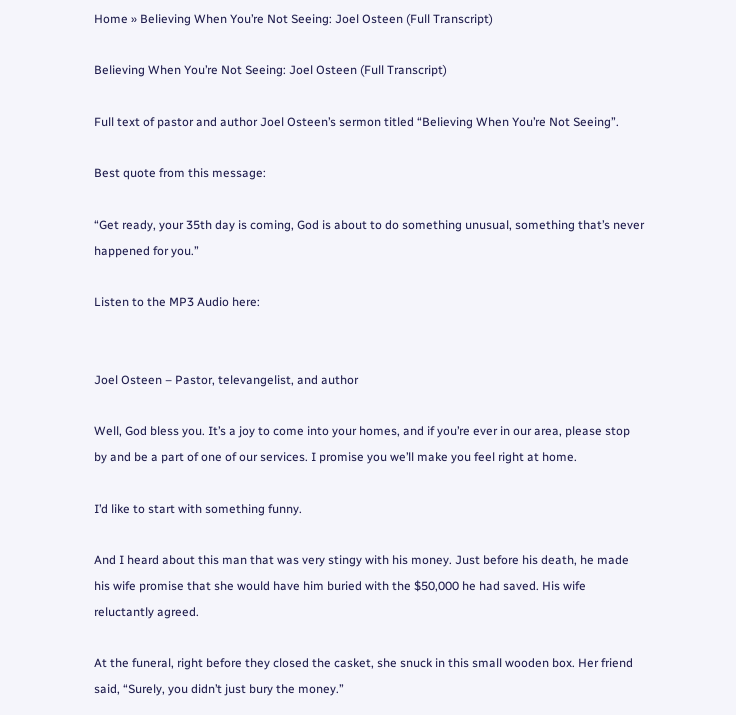Home » Believing When You’re Not Seeing: Joel Osteen (Full Transcript)

Believing When You’re Not Seeing: Joel Osteen (Full Transcript)

Full text of pastor and author Joel Osteen’s sermon titled “Believing When You’re Not Seeing”.

Best quote from this message:

“Get ready, your 35th day is coming, God is about to do something unusual, something that’s never happened for you.”

Listen to the MP3 Audio here:


Joel Osteen – Pastor, televangelist, and author

Well, God bless you. It’s a joy to come into your homes, and if you’re ever in our area, please stop by and be a part of one of our services. I promise you we’ll make you feel right at home.

I’d like to start with something funny.

And I heard about this man that was very stingy with his money. Just before his death, he made his wife promise that she would have him buried with the $50,000 he had saved. His wife reluctantly agreed.

At the funeral, right before they closed the casket, she snuck in this small wooden box. Her friend said, “Surely, you didn’t just bury the money.”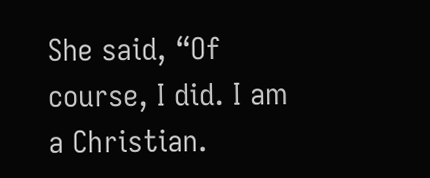She said, “Of course, I did. I am a Christian.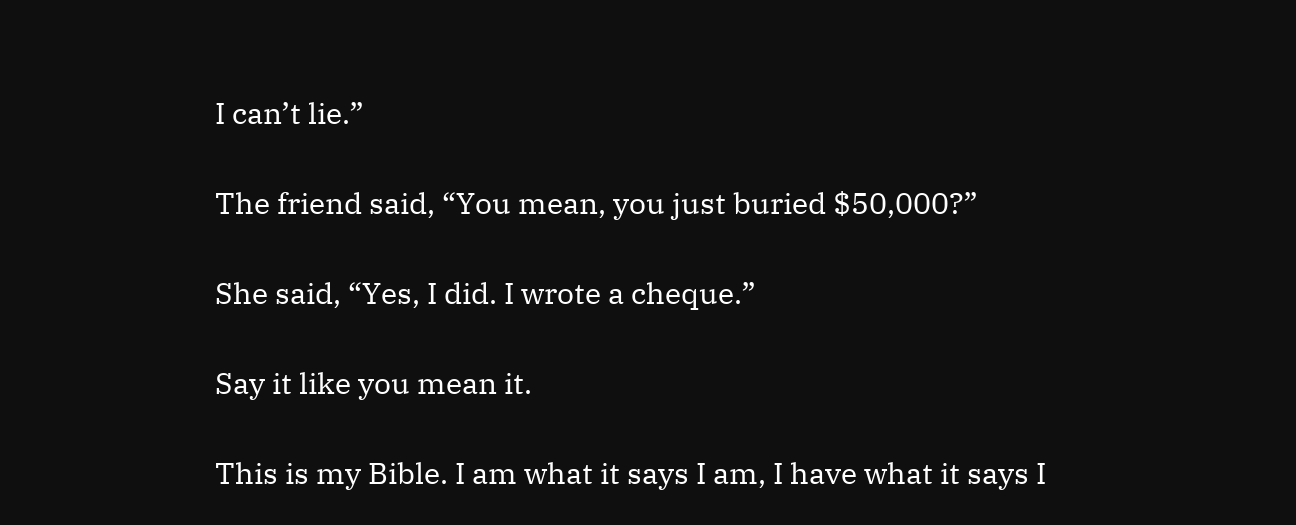I can’t lie.”

The friend said, “You mean, you just buried $50,000?”

She said, “Yes, I did. I wrote a cheque.”

Say it like you mean it.

This is my Bible. I am what it says I am, I have what it says I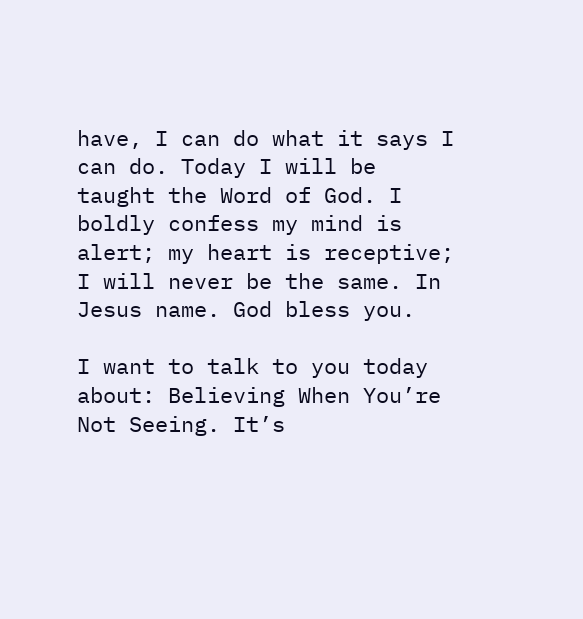have, I can do what it says I can do. Today I will be taught the Word of God. I boldly confess my mind is alert; my heart is receptive; I will never be the same. In Jesus name. God bless you.

I want to talk to you today about: Believing When You’re Not Seeing. It’s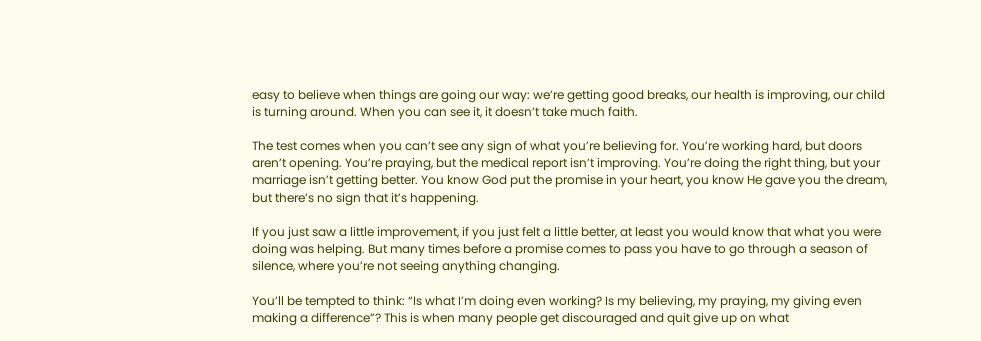easy to believe when things are going our way: we’re getting good breaks, our health is improving, our child is turning around. When you can see it, it doesn’t take much faith.

The test comes when you can’t see any sign of what you’re believing for. You’re working hard, but doors aren’t opening. You’re praying, but the medical report isn’t improving. You’re doing the right thing, but your marriage isn’t getting better. You know God put the promise in your heart, you know He gave you the dream, but there’s no sign that it’s happening.

If you just saw a little improvement, if you just felt a little better, at least you would know that what you were doing was helping. But many times before a promise comes to pass you have to go through a season of silence, where you’re not seeing anything changing.

You’ll be tempted to think: “Is what I’m doing even working? Is my believing, my praying, my giving even making a difference”? This is when many people get discouraged and quit give up on what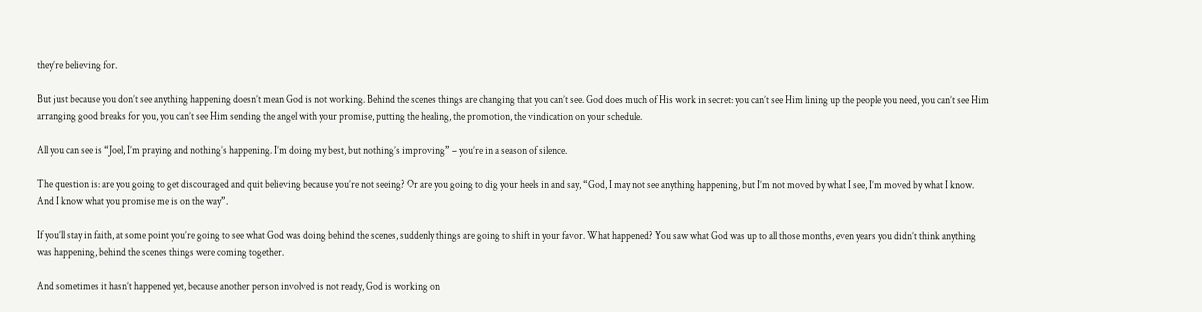they’re believing for.

But just because you don’t see anything happening doesn’t mean God is not working. Behind the scenes things are changing that you can’t see. God does much of His work in secret: you can’t see Him lining up the people you need, you can’t see Him arranging good breaks for you, you can’t see Him sending the angel with your promise, putting the healing, the promotion, the vindication on your schedule.

All you can see is “Joel, I’m praying and nothing’s happening. I’m doing my best, but nothing’s improving” – you’re in a season of silence.

The question is: are you going to get discouraged and quit believing because you’re not seeing? Or are you going to dig your heels in and say, “God, I may not see anything happening, but I’m not moved by what I see, I’m moved by what I know. And I know what you promise me is on the way”.

If you’ll stay in faith, at some point you’re going to see what God was doing behind the scenes, suddenly things are going to shift in your favor. What happened? You saw what God was up to all those months, even years you didn’t think anything was happening, behind the scenes things were coming together.

And sometimes it hasn’t happened yet, because another person involved is not ready, God is working on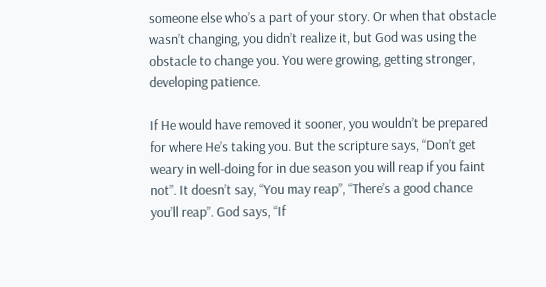someone else who’s a part of your story. Or when that obstacle wasn’t changing, you didn’t realize it, but God was using the obstacle to change you. You were growing, getting stronger, developing patience.

If He would have removed it sooner, you wouldn’t be prepared for where He’s taking you. But the scripture says, “Don’t get weary in well-doing for in due season you will reap if you faint not”. It doesn’t say, “You may reap”, “There’s a good chance you’ll reap”. God says, “If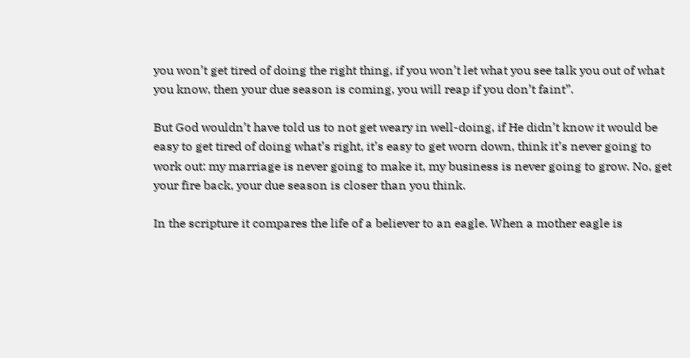you won’t get tired of doing the right thing, if you won’t let what you see talk you out of what you know, then your due season is coming, you will reap if you don’t faint”.

But God wouldn’t have told us to not get weary in well-doing, if He didn’t know it would be easy to get tired of doing what’s right, it’s easy to get worn down, think it’s never going to work out: my marriage is never going to make it, my business is never going to grow. No, get your fire back, your due season is closer than you think.

In the scripture it compares the life of a believer to an eagle. When a mother eagle is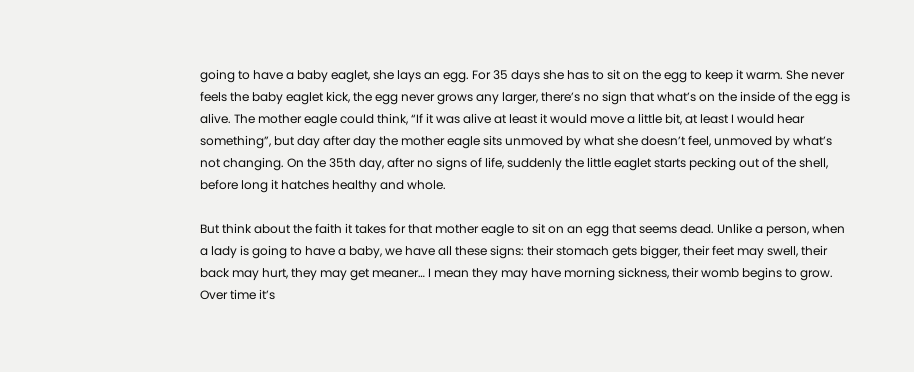going to have a baby eaglet, she lays an egg. For 35 days she has to sit on the egg to keep it warm. She never feels the baby eaglet kick, the egg never grows any larger, there’s no sign that what’s on the inside of the egg is alive. The mother eagle could think, “If it was alive at least it would move a little bit, at least I would hear something”, but day after day the mother eagle sits unmoved by what she doesn’t feel, unmoved by what’s not changing. On the 35th day, after no signs of life, suddenly the little eaglet starts pecking out of the shell, before long it hatches healthy and whole.

But think about the faith it takes for that mother eagle to sit on an egg that seems dead. Unlike a person, when a lady is going to have a baby, we have all these signs: their stomach gets bigger, their feet may swell, their back may hurt, they may get meaner… I mean they may have morning sickness, their womb begins to grow. Over time it’s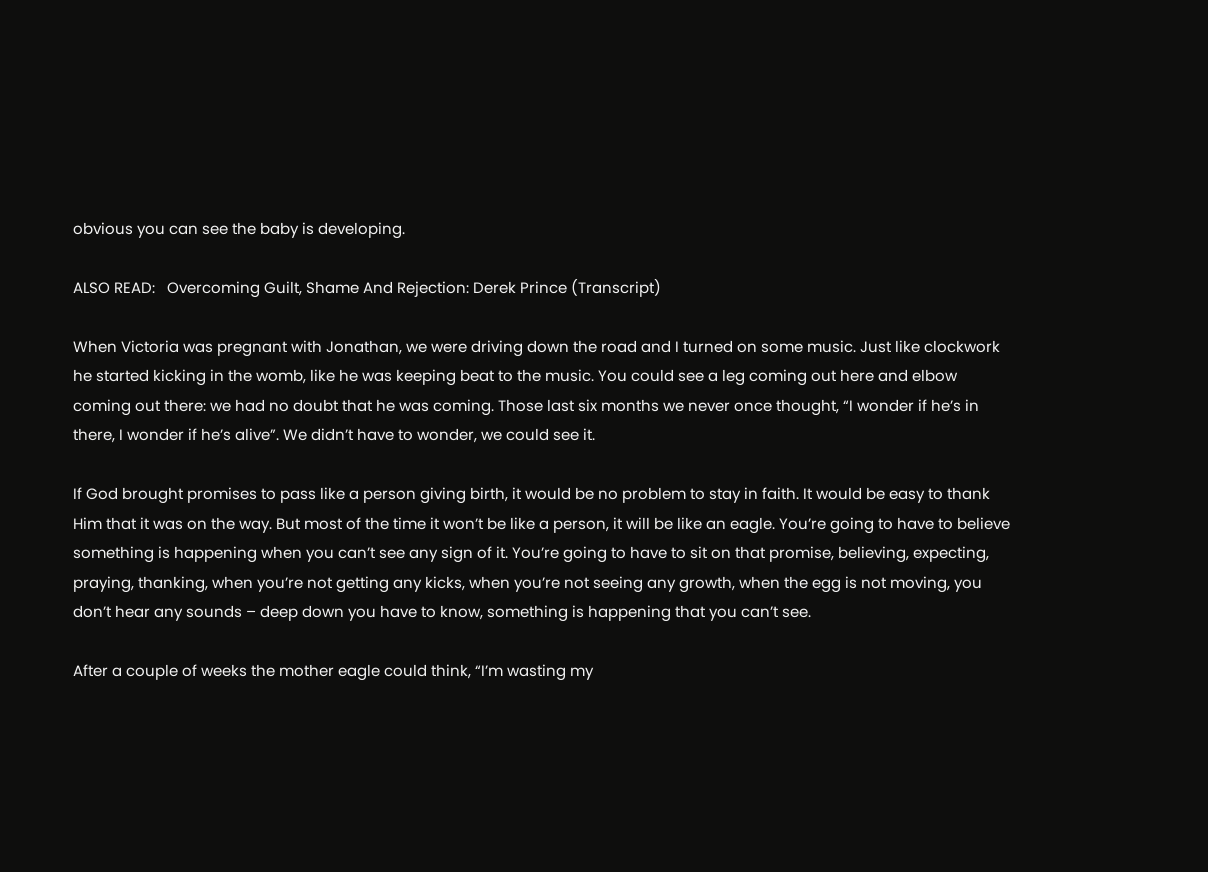obvious you can see the baby is developing.

ALSO READ:   Overcoming Guilt, Shame And Rejection: Derek Prince (Transcript)

When Victoria was pregnant with Jonathan, we were driving down the road and I turned on some music. Just like clockwork he started kicking in the womb, like he was keeping beat to the music. You could see a leg coming out here and elbow coming out there: we had no doubt that he was coming. Those last six months we never once thought, “I wonder if he’s in there, I wonder if he’s alive”. We didn’t have to wonder, we could see it.

If God brought promises to pass like a person giving birth, it would be no problem to stay in faith. It would be easy to thank Him that it was on the way. But most of the time it won’t be like a person, it will be like an eagle. You’re going to have to believe something is happening when you can’t see any sign of it. You’re going to have to sit on that promise, believing, expecting, praying, thanking, when you’re not getting any kicks, when you’re not seeing any growth, when the egg is not moving, you don’t hear any sounds – deep down you have to know, something is happening that you can’t see.

After a couple of weeks the mother eagle could think, “I’m wasting my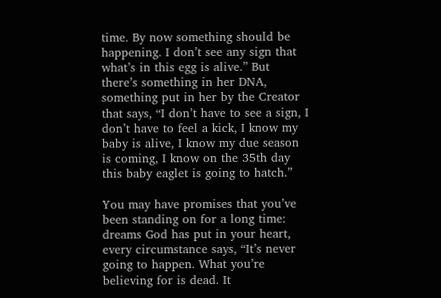time. By now something should be happening. I don’t see any sign that what’s in this egg is alive.” But there’s something in her DNA, something put in her by the Creator that says, “I don’t have to see a sign, I don’t have to feel a kick, I know my baby is alive, I know my due season is coming, I know on the 35th day this baby eaglet is going to hatch.”

You may have promises that you’ve been standing on for a long time: dreams God has put in your heart, every circumstance says, “It’s never going to happen. What you’re believing for is dead. It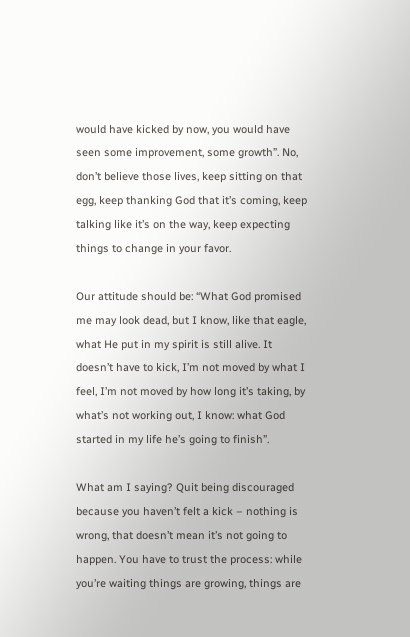would have kicked by now, you would have seen some improvement, some growth”. No, don’t believe those lives, keep sitting on that egg, keep thanking God that it’s coming, keep talking like it’s on the way, keep expecting things to change in your favor.

Our attitude should be: “What God promised me may look dead, but I know, like that eagle, what He put in my spirit is still alive. It doesn’t have to kick, I’m not moved by what I feel, I’m not moved by how long it’s taking, by what’s not working out, I know: what God started in my life he’s going to finish”.

What am I saying? Quit being discouraged because you haven’t felt a kick – nothing is wrong, that doesn’t mean it’s not going to happen. You have to trust the process: while you’re waiting things are growing, things are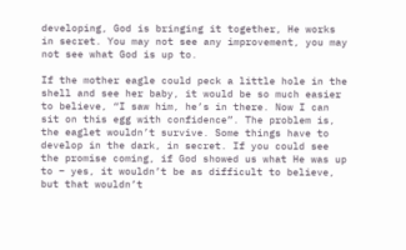developing, God is bringing it together, He works in secret. You may not see any improvement, you may not see what God is up to.

If the mother eagle could peck a little hole in the shell and see her baby, it would be so much easier to believe, “I saw him, he’s in there. Now I can sit on this egg with confidence”. The problem is, the eaglet wouldn’t survive. Some things have to develop in the dark, in secret. If you could see the promise coming, if God showed us what He was up to – yes, it wouldn’t be as difficult to believe, but that wouldn’t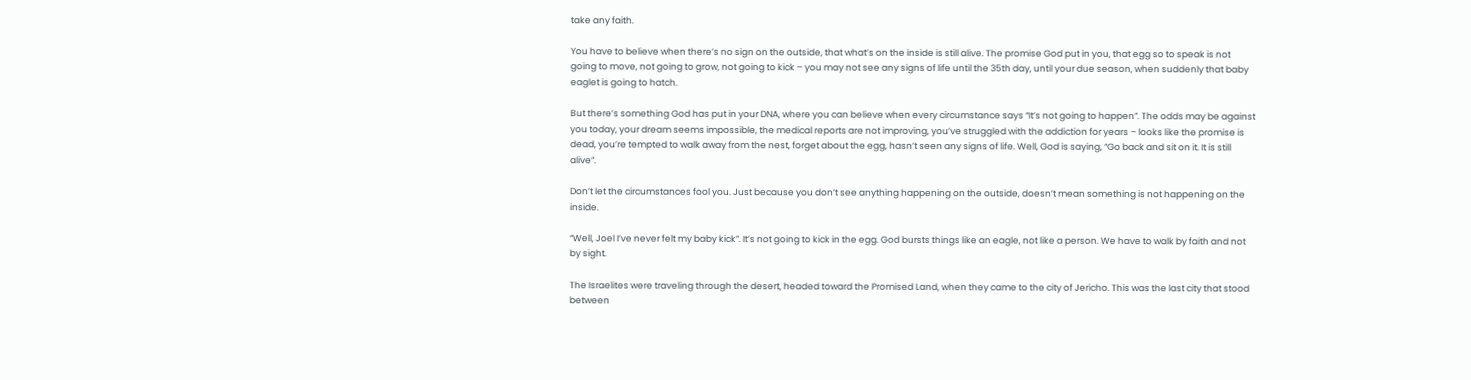take any faith.

You have to believe when there’s no sign on the outside, that what’s on the inside is still alive. The promise God put in you, that egg so to speak is not going to move, not going to grow, not going to kick – you may not see any signs of life until the 35th day, until your due season, when suddenly that baby eaglet is going to hatch.

But there’s something God has put in your DNA, where you can believe when every circumstance says “It’s not going to happen”. The odds may be against you today, your dream seems impossible, the medical reports are not improving, you’ve struggled with the addiction for years – looks like the promise is dead, you’re tempted to walk away from the nest, forget about the egg, hasn’t seen any signs of life. Well, God is saying, “Go back and sit on it. It is still alive”.

Don’t let the circumstances fool you. Just because you don’t see anything happening on the outside, doesn’t mean something is not happening on the inside.

“Well, Joel I’ve never felt my baby kick”. It’s not going to kick in the egg. God bursts things like an eagle, not like a person. We have to walk by faith and not by sight.

The Israelites were traveling through the desert, headed toward the Promised Land, when they came to the city of Jericho. This was the last city that stood between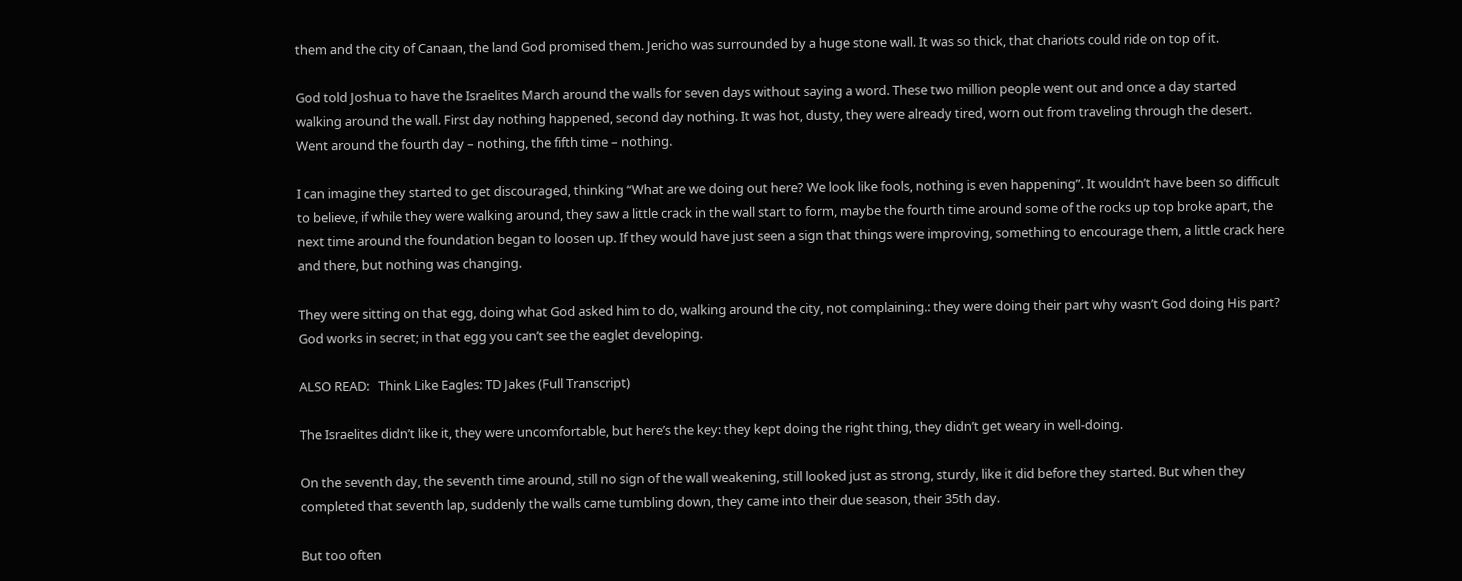them and the city of Canaan, the land God promised them. Jericho was surrounded by a huge stone wall. It was so thick, that chariots could ride on top of it.

God told Joshua to have the Israelites March around the walls for seven days without saying a word. These two million people went out and once a day started walking around the wall. First day nothing happened, second day nothing. It was hot, dusty, they were already tired, worn out from traveling through the desert. Went around the fourth day – nothing, the fifth time – nothing.

I can imagine they started to get discouraged, thinking “What are we doing out here? We look like fools, nothing is even happening”. It wouldn’t have been so difficult to believe, if while they were walking around, they saw a little crack in the wall start to form, maybe the fourth time around some of the rocks up top broke apart, the next time around the foundation began to loosen up. If they would have just seen a sign that things were improving, something to encourage them, a little crack here and there, but nothing was changing.

They were sitting on that egg, doing what God asked him to do, walking around the city, not complaining.: they were doing their part why wasn’t God doing His part? God works in secret; in that egg you can’t see the eaglet developing.

ALSO READ:   Think Like Eagles: TD Jakes (Full Transcript)

The Israelites didn’t like it, they were uncomfortable, but here’s the key: they kept doing the right thing, they didn’t get weary in well-doing.

On the seventh day, the seventh time around, still no sign of the wall weakening, still looked just as strong, sturdy, like it did before they started. But when they completed that seventh lap, suddenly the walls came tumbling down, they came into their due season, their 35th day.

But too often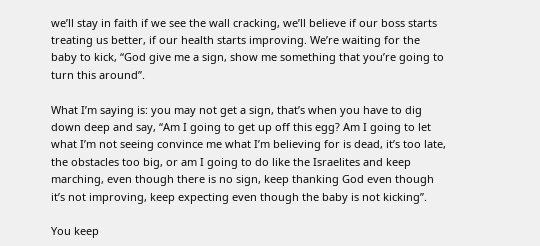we’ll stay in faith if we see the wall cracking, we’ll believe if our boss starts treating us better, if our health starts improving. We’re waiting for the baby to kick, “God give me a sign, show me something that you’re going to turn this around”.

What I’m saying is: you may not get a sign, that’s when you have to dig down deep and say, “Am I going to get up off this egg? Am I going to let what I’m not seeing convince me what I’m believing for is dead, it’s too late, the obstacles too big, or am I going to do like the Israelites and keep marching, even though there is no sign, keep thanking God even though it’s not improving, keep expecting even though the baby is not kicking”.

You keep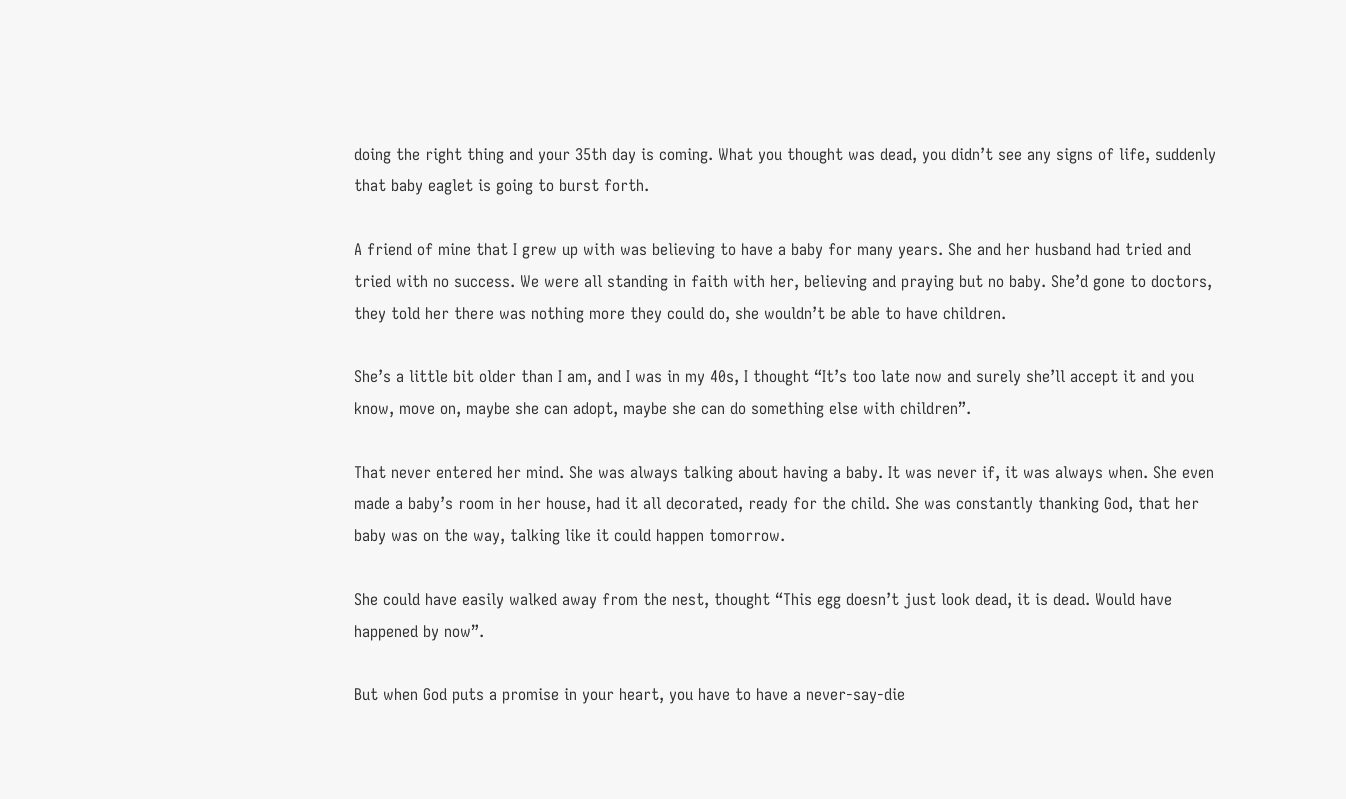doing the right thing and your 35th day is coming. What you thought was dead, you didn’t see any signs of life, suddenly that baby eaglet is going to burst forth.

A friend of mine that I grew up with was believing to have a baby for many years. She and her husband had tried and tried with no success. We were all standing in faith with her, believing and praying but no baby. She’d gone to doctors, they told her there was nothing more they could do, she wouldn’t be able to have children.

She’s a little bit older than I am, and I was in my 40s, I thought “It’s too late now and surely she’ll accept it and you know, move on, maybe she can adopt, maybe she can do something else with children”.

That never entered her mind. She was always talking about having a baby. It was never if, it was always when. She even made a baby’s room in her house, had it all decorated, ready for the child. She was constantly thanking God, that her baby was on the way, talking like it could happen tomorrow.

She could have easily walked away from the nest, thought “This egg doesn’t just look dead, it is dead. Would have happened by now”.

But when God puts a promise in your heart, you have to have a never-say-die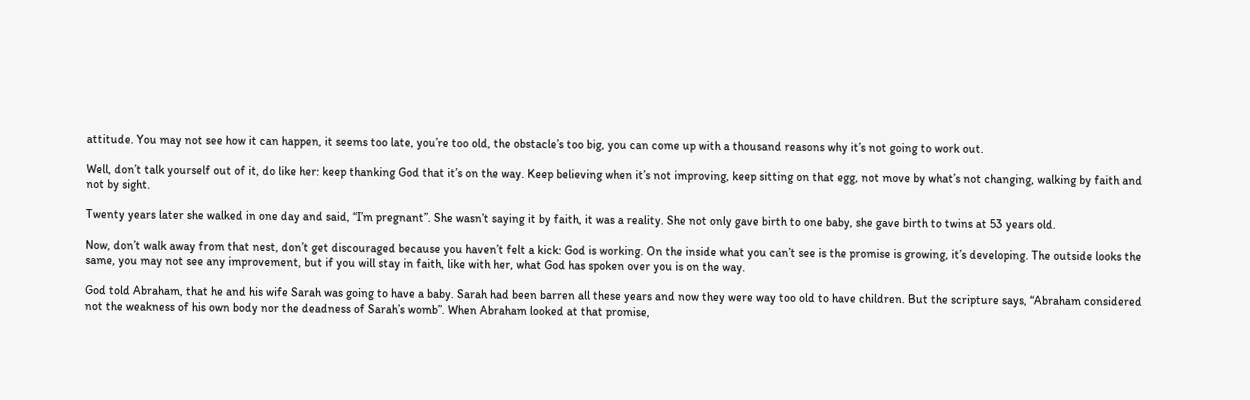attitude. You may not see how it can happen, it seems too late, you’re too old, the obstacle’s too big, you can come up with a thousand reasons why it’s not going to work out.

Well, don’t talk yourself out of it, do like her: keep thanking God that it’s on the way. Keep believing when it’s not improving, keep sitting on that egg, not move by what’s not changing, walking by faith and not by sight.

Twenty years later she walked in one day and said, “I’m pregnant”. She wasn’t saying it by faith, it was a reality. She not only gave birth to one baby, she gave birth to twins at 53 years old.

Now, don’t walk away from that nest, don’t get discouraged because you haven’t felt a kick: God is working. On the inside what you can’t see is the promise is growing, it’s developing. The outside looks the same, you may not see any improvement, but if you will stay in faith, like with her, what God has spoken over you is on the way.

God told Abraham, that he and his wife Sarah was going to have a baby. Sarah had been barren all these years and now they were way too old to have children. But the scripture says, “Abraham considered not the weakness of his own body nor the deadness of Sarah’s womb”. When Abraham looked at that promise,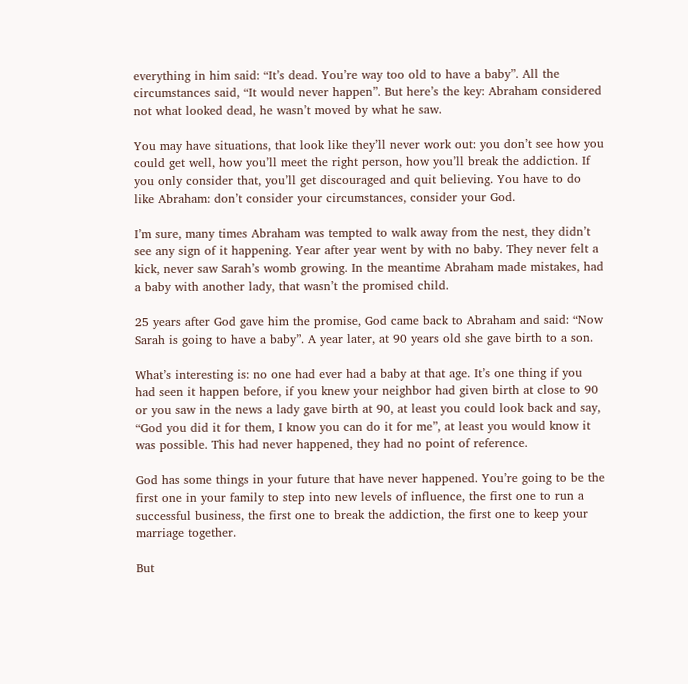everything in him said: “It’s dead. You’re way too old to have a baby”. All the circumstances said, “It would never happen”. But here’s the key: Abraham considered not what looked dead, he wasn’t moved by what he saw.

You may have situations, that look like they’ll never work out: you don’t see how you could get well, how you’ll meet the right person, how you’ll break the addiction. If you only consider that, you’ll get discouraged and quit believing. You have to do like Abraham: don’t consider your circumstances, consider your God.

I’m sure, many times Abraham was tempted to walk away from the nest, they didn’t see any sign of it happening. Year after year went by with no baby. They never felt a kick, never saw Sarah’s womb growing. In the meantime Abraham made mistakes, had a baby with another lady, that wasn’t the promised child.

25 years after God gave him the promise, God came back to Abraham and said: “Now Sarah is going to have a baby”. A year later, at 90 years old she gave birth to a son.

What’s interesting is: no one had ever had a baby at that age. It’s one thing if you had seen it happen before, if you knew your neighbor had given birth at close to 90 or you saw in the news a lady gave birth at 90, at least you could look back and say, “God you did it for them, I know you can do it for me”, at least you would know it was possible. This had never happened, they had no point of reference.

God has some things in your future that have never happened. You’re going to be the first one in your family to step into new levels of influence, the first one to run a successful business, the first one to break the addiction, the first one to keep your marriage together.

But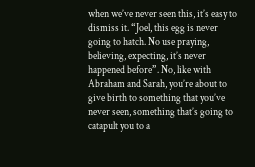when we’ve never seen this, it’s easy to dismiss it. “Joel, this egg is never going to hatch. No use praying, believing, expecting, it’s never happened before”. No, like with Abraham and Sarah, you’re about to give birth to something that you’ve never seen, something that’s going to catapult you to a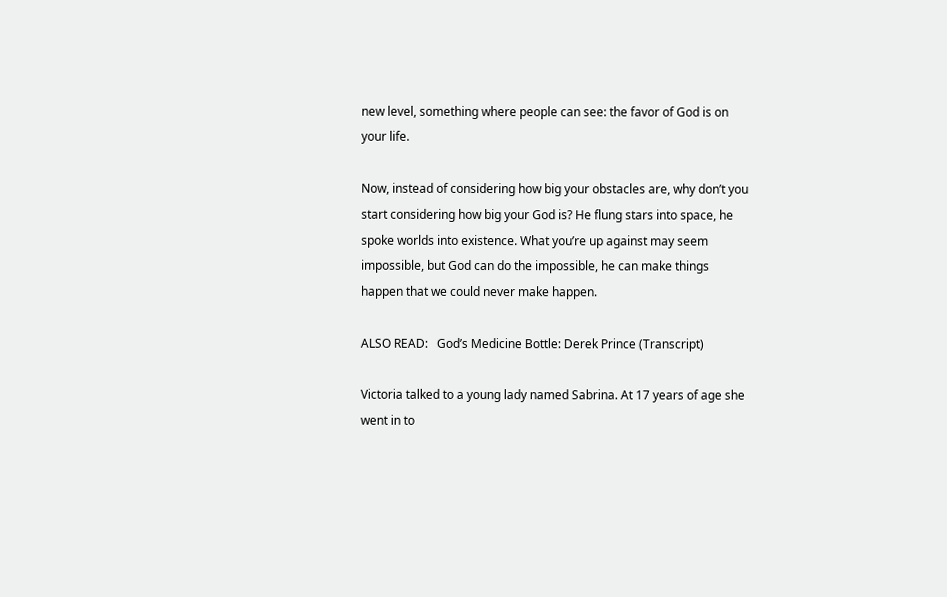new level, something where people can see: the favor of God is on your life.

Now, instead of considering how big your obstacles are, why don’t you start considering how big your God is? He flung stars into space, he spoke worlds into existence. What you’re up against may seem impossible, but God can do the impossible, he can make things happen that we could never make happen.

ALSO READ:   God’s Medicine Bottle: Derek Prince (Transcript)

Victoria talked to a young lady named Sabrina. At 17 years of age she went in to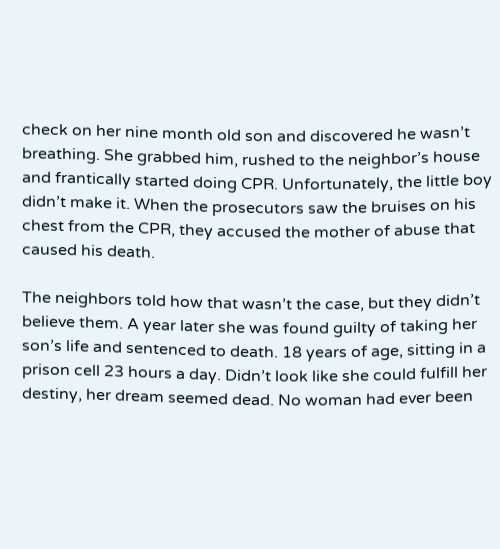check on her nine month old son and discovered he wasn’t breathing. She grabbed him, rushed to the neighbor’s house and frantically started doing CPR. Unfortunately, the little boy didn’t make it. When the prosecutors saw the bruises on his chest from the CPR, they accused the mother of abuse that caused his death.

The neighbors told how that wasn’t the case, but they didn’t believe them. A year later she was found guilty of taking her son’s life and sentenced to death. 18 years of age, sitting in a prison cell 23 hours a day. Didn’t look like she could fulfill her destiny, her dream seemed dead. No woman had ever been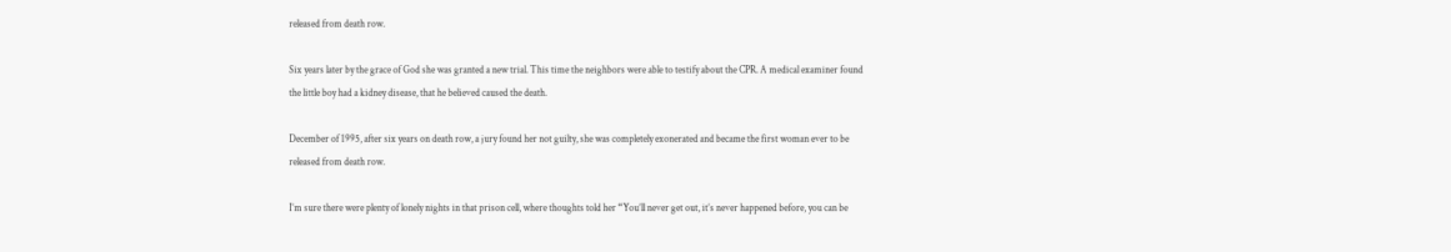released from death row.

Six years later by the grace of God she was granted a new trial. This time the neighbors were able to testify about the CPR. A medical examiner found the little boy had a kidney disease, that he believed caused the death.

December of 1995, after six years on death row, a jury found her not guilty, she was completely exonerated and became the first woman ever to be released from death row.

I’m sure there were plenty of lonely nights in that prison cell, where thoughts told her “You’ll never get out, it’s never happened before, you can be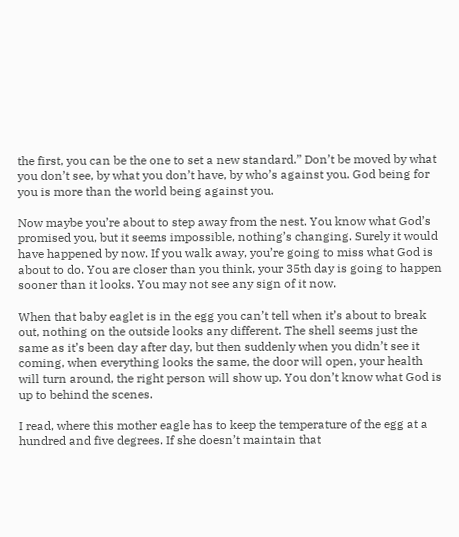the first, you can be the one to set a new standard.” Don’t be moved by what you don’t see, by what you don’t have, by who’s against you. God being for you is more than the world being against you.

Now maybe you’re about to step away from the nest. You know what God’s promised you, but it seems impossible, nothing’s changing. Surely it would have happened by now. If you walk away, you’re going to miss what God is about to do. You are closer than you think, your 35th day is going to happen sooner than it looks. You may not see any sign of it now.

When that baby eaglet is in the egg you can’t tell when it’s about to break out, nothing on the outside looks any different. The shell seems just the same as it’s been day after day, but then suddenly when you didn’t see it coming, when everything looks the same, the door will open, your health will turn around, the right person will show up. You don’t know what God is up to behind the scenes.

I read, where this mother eagle has to keep the temperature of the egg at a hundred and five degrees. If she doesn’t maintain that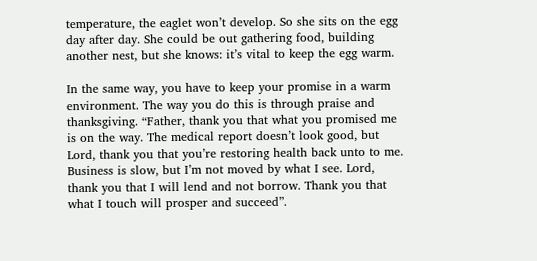temperature, the eaglet won’t develop. So she sits on the egg day after day. She could be out gathering food, building another nest, but she knows: it’s vital to keep the egg warm.

In the same way, you have to keep your promise in a warm environment. The way you do this is through praise and thanksgiving. “Father, thank you that what you promised me is on the way. The medical report doesn’t look good, but Lord, thank you that you’re restoring health back unto to me. Business is slow, but I’m not moved by what I see. Lord, thank you that I will lend and not borrow. Thank you that what I touch will prosper and succeed”.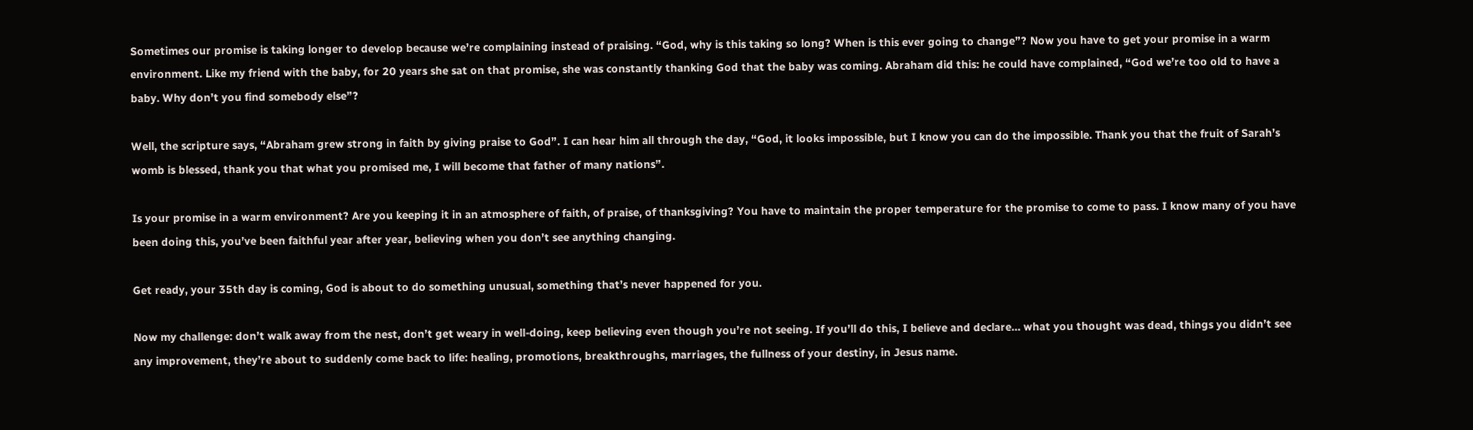Sometimes our promise is taking longer to develop because we’re complaining instead of praising. “God, why is this taking so long? When is this ever going to change”? Now you have to get your promise in a warm environment. Like my friend with the baby, for 20 years she sat on that promise, she was constantly thanking God that the baby was coming. Abraham did this: he could have complained, “God we’re too old to have a baby. Why don’t you find somebody else”?

Well, the scripture says, “Abraham grew strong in faith by giving praise to God”. I can hear him all through the day, “God, it looks impossible, but I know you can do the impossible. Thank you that the fruit of Sarah’s womb is blessed, thank you that what you promised me, I will become that father of many nations”.

Is your promise in a warm environment? Are you keeping it in an atmosphere of faith, of praise, of thanksgiving? You have to maintain the proper temperature for the promise to come to pass. I know many of you have been doing this, you’ve been faithful year after year, believing when you don’t see anything changing.

Get ready, your 35th day is coming, God is about to do something unusual, something that’s never happened for you.

Now my challenge: don’t walk away from the nest, don’t get weary in well-doing, keep believing even though you’re not seeing. If you’ll do this, I believe and declare… what you thought was dead, things you didn’t see any improvement, they’re about to suddenly come back to life: healing, promotions, breakthroughs, marriages, the fullness of your destiny, in Jesus name.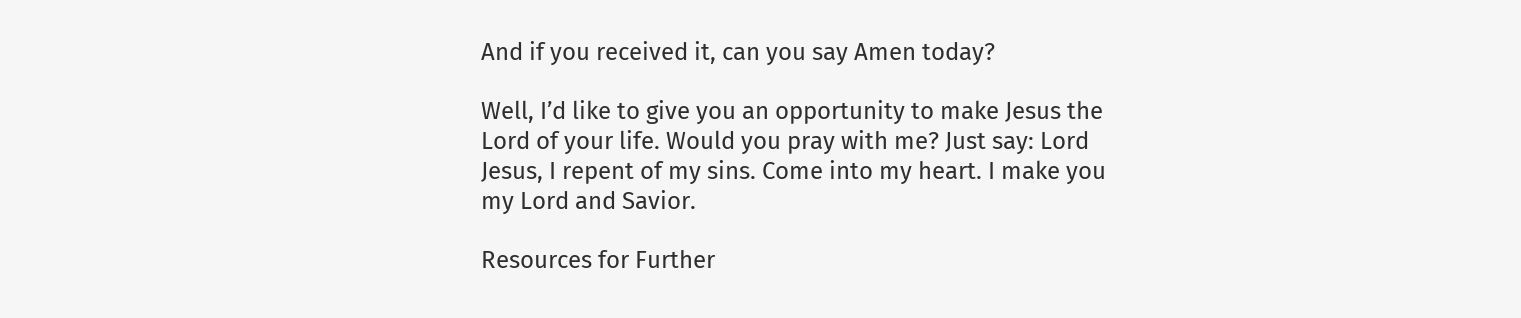And if you received it, can you say Amen today?

Well, I’d like to give you an opportunity to make Jesus the Lord of your life. Would you pray with me? Just say: Lord Jesus, I repent of my sins. Come into my heart. I make you my Lord and Savior.

Resources for Further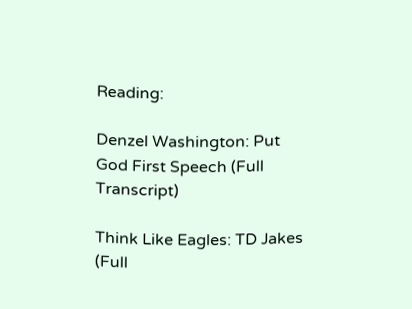Reading:

Denzel Washington: Put God First Speech (Full Transcript)

Think Like Eagles: TD Jakes (Full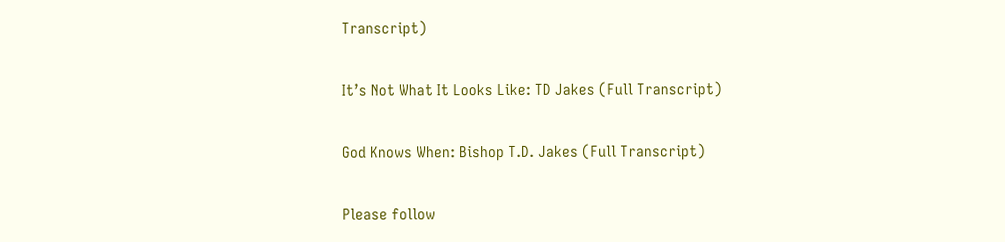Transcript)

It’s Not What It Looks Like: TD Jakes (Full Transcript)

God Knows When: Bishop T.D. Jakes (Full Transcript)

Please follow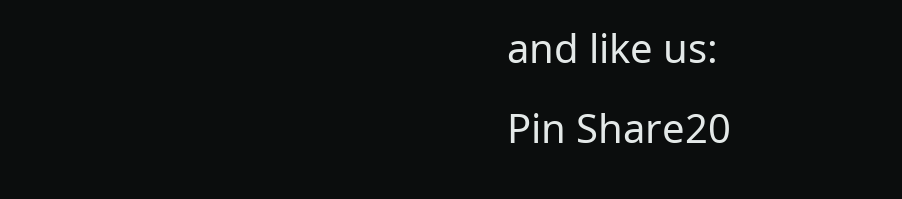and like us:
Pin Share20